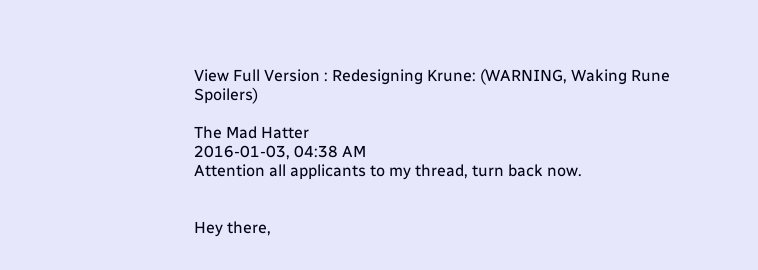View Full Version : Redesigning Krune: (WARNING, Waking Rune Spoilers)

The Mad Hatter
2016-01-03, 04:38 AM
Attention all applicants to my thread, turn back now.


Hey there,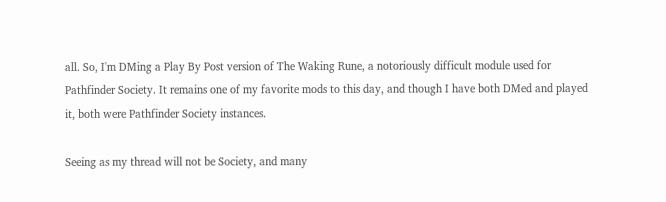all. So, I'm DMing a Play By Post version of The Waking Rune, a notoriously difficult module used for Pathfinder Society. It remains one of my favorite mods to this day, and though I have both DMed and played it, both were Pathfinder Society instances.

Seeing as my thread will not be Society, and many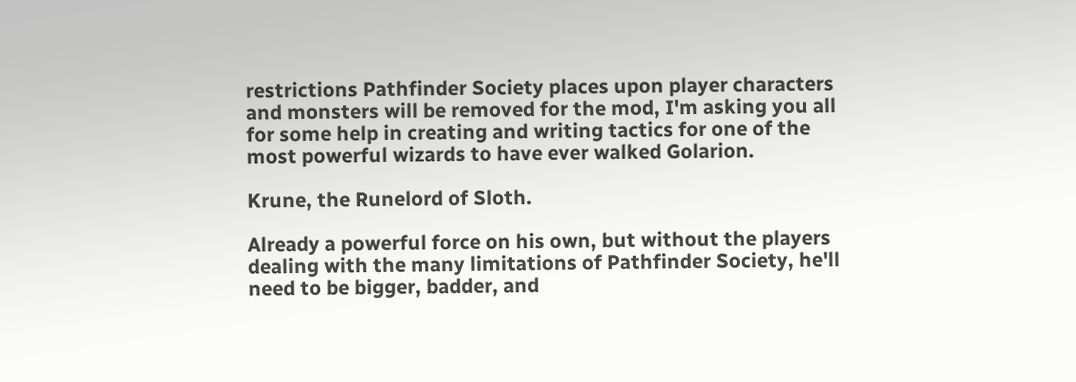restrictions Pathfinder Society places upon player characters and monsters will be removed for the mod, I'm asking you all for some help in creating and writing tactics for one of the most powerful wizards to have ever walked Golarion.

Krune, the Runelord of Sloth.

Already a powerful force on his own, but without the players dealing with the many limitations of Pathfinder Society, he'll need to be bigger, badder, and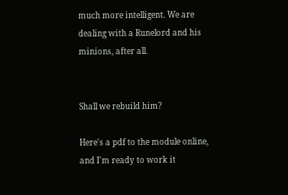much more intelligent. We are dealing with a Runelord and his minions, after all.


Shall we rebuild him?

Here's a pdf to the module online, and I'm ready to work it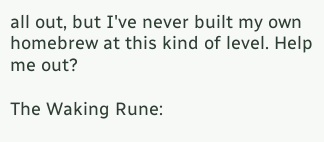all out, but I've never built my own homebrew at this kind of level. Help me out?

The Waking Rune: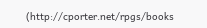(http://cporter.net/rpgs/books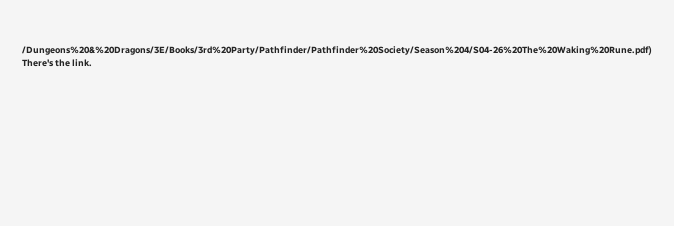/Dungeons%20&%20Dragons/3E/Books/3rd%20Party/Pathfinder/Pathfinder%20Society/Season%204/S04-26%20The%20Waking%20Rune.pdf) There's the link.